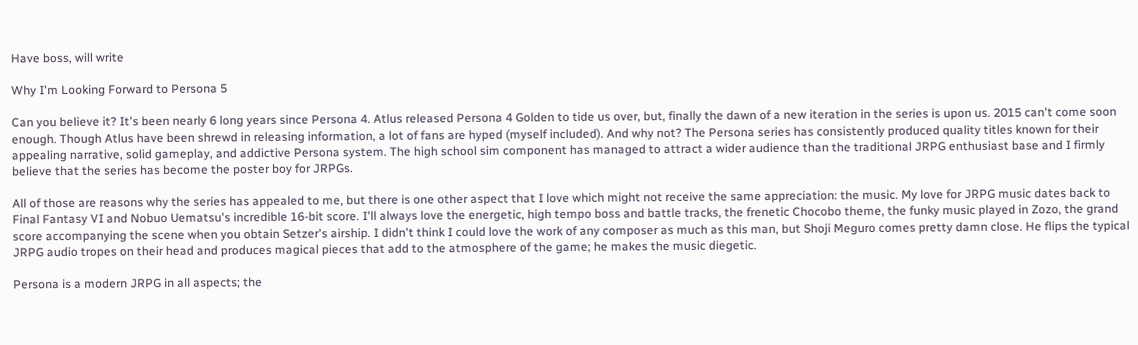Have boss, will write

Why I'm Looking Forward to Persona 5

Can you believe it? It's been nearly 6 long years since Persona 4. Atlus released Persona 4 Golden to tide us over, but, finally the dawn of a new iteration in the series is upon us. 2015 can't come soon enough. Though Atlus have been shrewd in releasing information, a lot of fans are hyped (myself included). And why not? The Persona series has consistently produced quality titles known for their appealing narrative, solid gameplay, and addictive Persona system. The high school sim component has managed to attract a wider audience than the traditional JRPG enthusiast base and I firmly believe that the series has become the poster boy for JRPGs.

All of those are reasons why the series has appealed to me, but there is one other aspect that I love which might not receive the same appreciation: the music. My love for JRPG music dates back to Final Fantasy VI and Nobuo Uematsu's incredible 16-bit score. I'll always love the energetic, high tempo boss and battle tracks, the frenetic Chocobo theme, the funky music played in Zozo, the grand score accompanying the scene when you obtain Setzer's airship. I didn't think I could love the work of any composer as much as this man, but Shoji Meguro comes pretty damn close. He flips the typical JRPG audio tropes on their head and produces magical pieces that add to the atmosphere of the game; he makes the music diegetic.

Persona is a modern JRPG in all aspects; the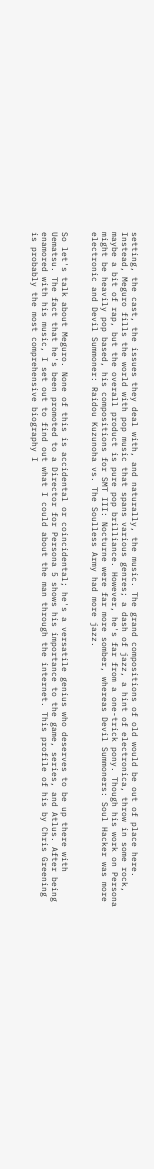setting, the cast, the issues they deal with, and naturally, the music. The grand compositions of old would be out of place here. Instead, Meguro fills the world with pop music that spans various genres; a dash of jazz, a hint of electronica, throw in some rock, maybe a bit of rap, but the overall product is pure pop brilliance. However, he's far from a one-trick pony. Though his work on Persona might be heavily pop based, his compositions for SMT III: Nocturne were far more somber, whereas Devil Summoners: Soul Hacker was more electronic and Devil Summoner: Raidou Kuzunoha vs. The Soulless Army had more jazz.


So let's talk about Meguro. None of this is accidental or coincidental; he's a versatile genius who deserves to be up there with Uematsu. The fact that he's been promoted to a Director for Persona 5 shows his importance to the game, series, and Atlus. After being enamored with his music, I set out to find out what I could about the man through the internet. This profile of his by Chris Greening is probably the most comprehensive biography I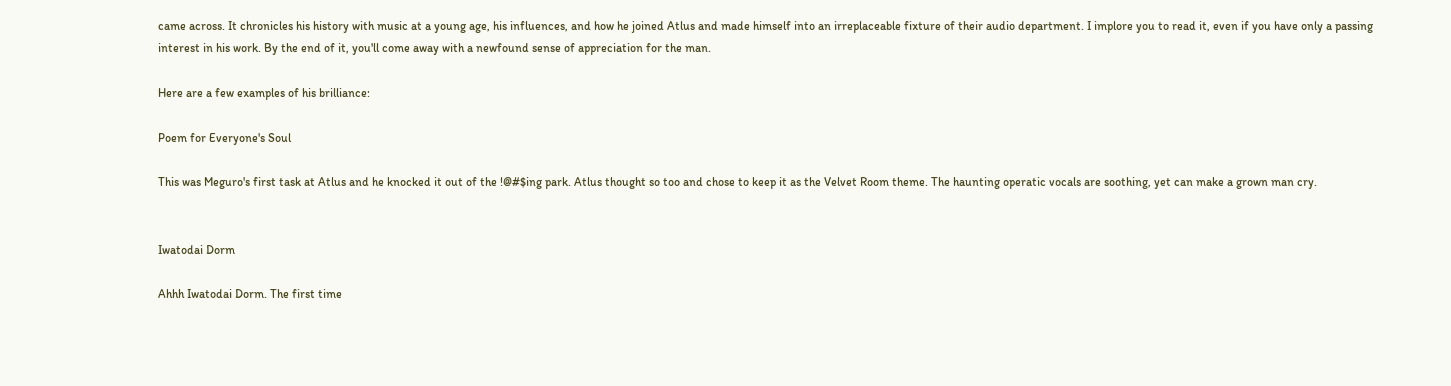came across. It chronicles his history with music at a young age, his influences, and how he joined Atlus and made himself into an irreplaceable fixture of their audio department. I implore you to read it, even if you have only a passing interest in his work. By the end of it, you'll come away with a newfound sense of appreciation for the man.

Here are a few examples of his brilliance:

Poem for Everyone's Soul

This was Meguro's first task at Atlus and he knocked it out of the !@#$ing park. Atlus thought so too and chose to keep it as the Velvet Room theme. The haunting operatic vocals are soothing, yet can make a grown man cry.


Iwatodai Dorm

Ahhh Iwatodai Dorm. The first time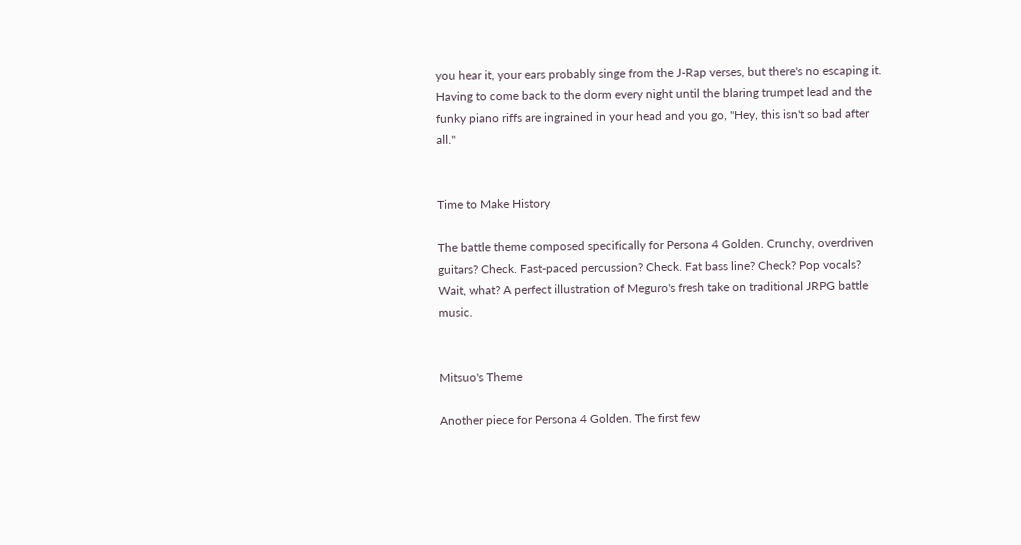you hear it, your ears probably singe from the J-Rap verses, but there's no escaping it. Having to come back to the dorm every night until the blaring trumpet lead and the funky piano riffs are ingrained in your head and you go, "Hey, this isn't so bad after all."


Time to Make History

The battle theme composed specifically for Persona 4 Golden. Crunchy, overdriven guitars? Check. Fast-paced percussion? Check. Fat bass line? Check? Pop vocals? Wait, what? A perfect illustration of Meguro's fresh take on traditional JRPG battle music.


Mitsuo's Theme

Another piece for Persona 4 Golden. The first few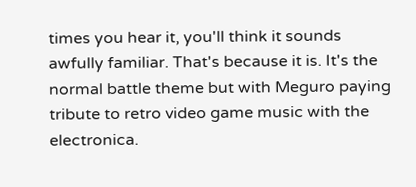times you hear it, you'll think it sounds awfully familiar. That's because it is. It's the normal battle theme but with Meguro paying tribute to retro video game music with the electronica.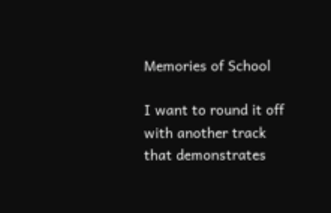Memories of School

I want to round it off with another track that demonstrates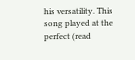his versatility. This song played at the perfect (read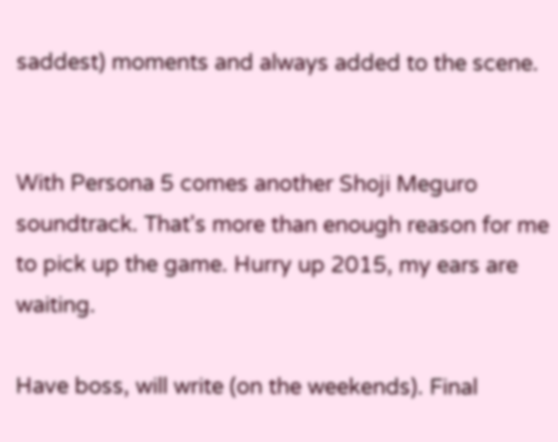saddest) moments and always added to the scene.


With Persona 5 comes another Shoji Meguro soundtrack. That's more than enough reason for me to pick up the game. Hurry up 2015, my ears are waiting.

Have boss, will write (on the weekends). Final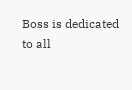Boss is dedicated to all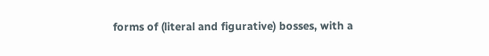forms of (literal and figurative) bosses, with a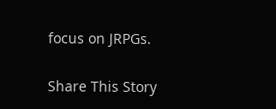focus on JRPGs.

Share This Story